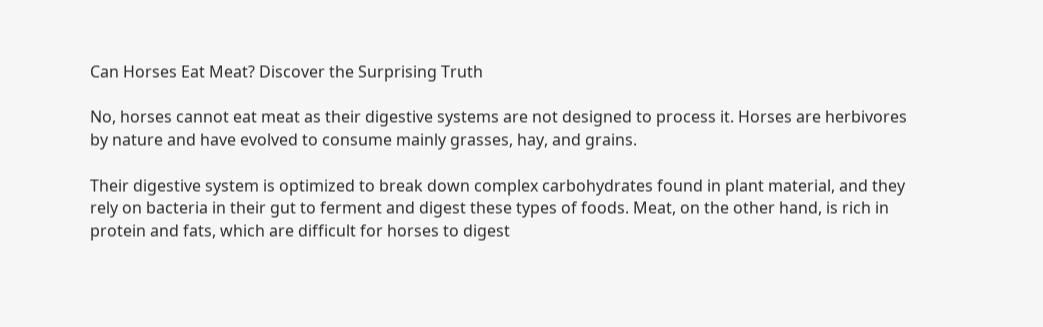Can Horses Eat Meat? Discover the Surprising Truth

No, horses cannot eat meat as their digestive systems are not designed to process it. Horses are herbivores by nature and have evolved to consume mainly grasses, hay, and grains.

Their digestive system is optimized to break down complex carbohydrates found in plant material, and they rely on bacteria in their gut to ferment and digest these types of foods. Meat, on the other hand, is rich in protein and fats, which are difficult for horses to digest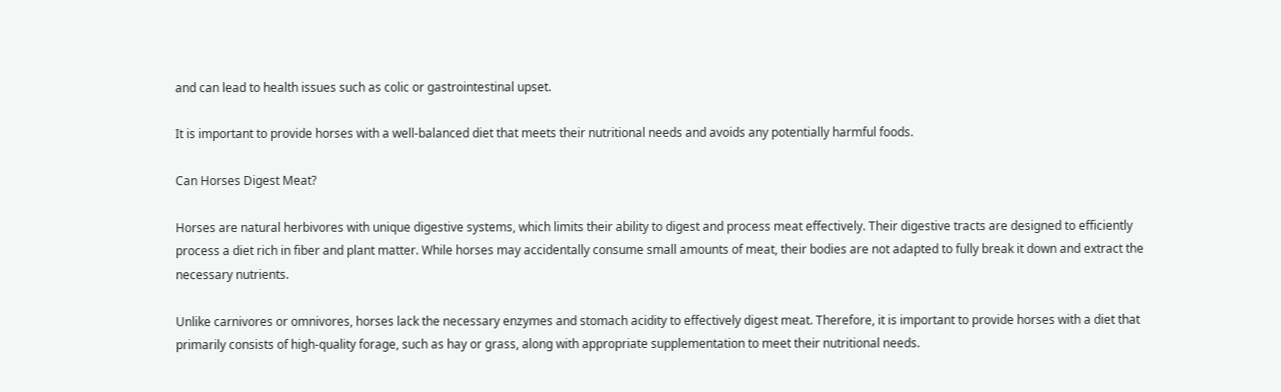and can lead to health issues such as colic or gastrointestinal upset.

It is important to provide horses with a well-balanced diet that meets their nutritional needs and avoids any potentially harmful foods.

Can Horses Digest Meat?

Horses are natural herbivores with unique digestive systems, which limits their ability to digest and process meat effectively. Their digestive tracts are designed to efficiently process a diet rich in fiber and plant matter. While horses may accidentally consume small amounts of meat, their bodies are not adapted to fully break it down and extract the necessary nutrients.

Unlike carnivores or omnivores, horses lack the necessary enzymes and stomach acidity to effectively digest meat. Therefore, it is important to provide horses with a diet that primarily consists of high-quality forage, such as hay or grass, along with appropriate supplementation to meet their nutritional needs.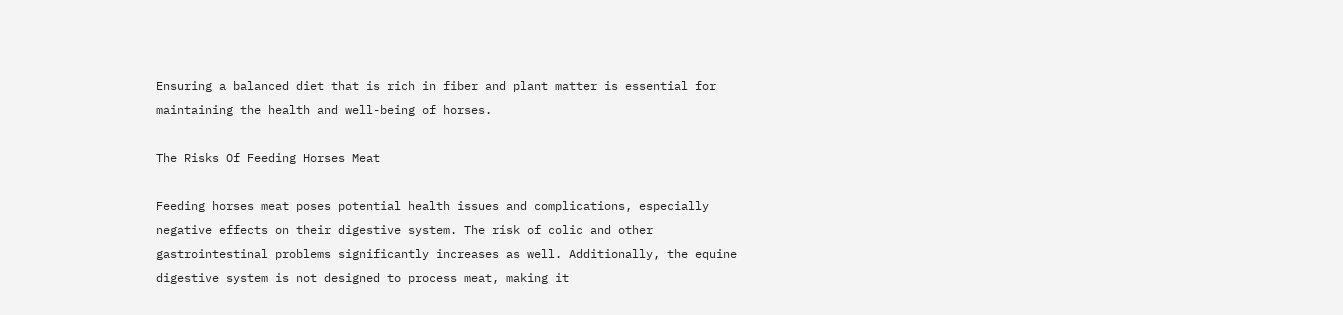Ensuring a balanced diet that is rich in fiber and plant matter is essential for maintaining the health and well-being of horses.

The Risks Of Feeding Horses Meat

Feeding horses meat poses potential health issues and complications, especially negative effects on their digestive system. The risk of colic and other gastrointestinal problems significantly increases as well. Additionally, the equine digestive system is not designed to process meat, making it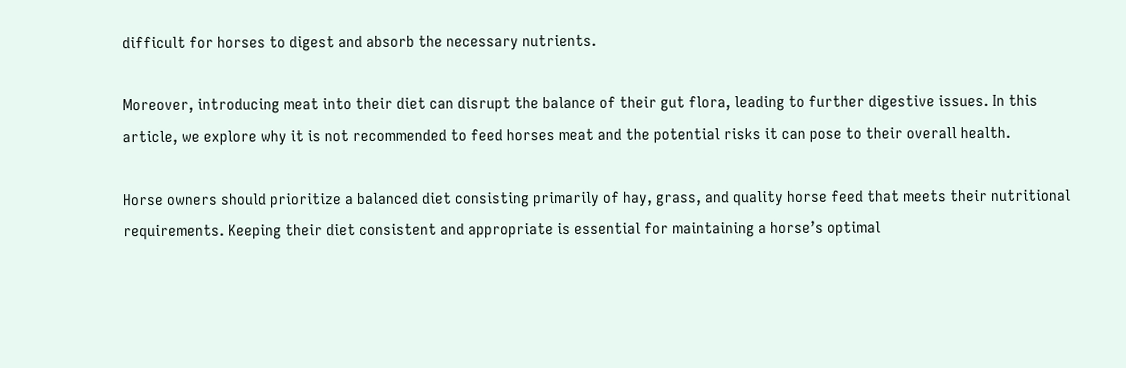difficult for horses to digest and absorb the necessary nutrients.

Moreover, introducing meat into their diet can disrupt the balance of their gut flora, leading to further digestive issues. In this article, we explore why it is not recommended to feed horses meat and the potential risks it can pose to their overall health.

Horse owners should prioritize a balanced diet consisting primarily of hay, grass, and quality horse feed that meets their nutritional requirements. Keeping their diet consistent and appropriate is essential for maintaining a horse’s optimal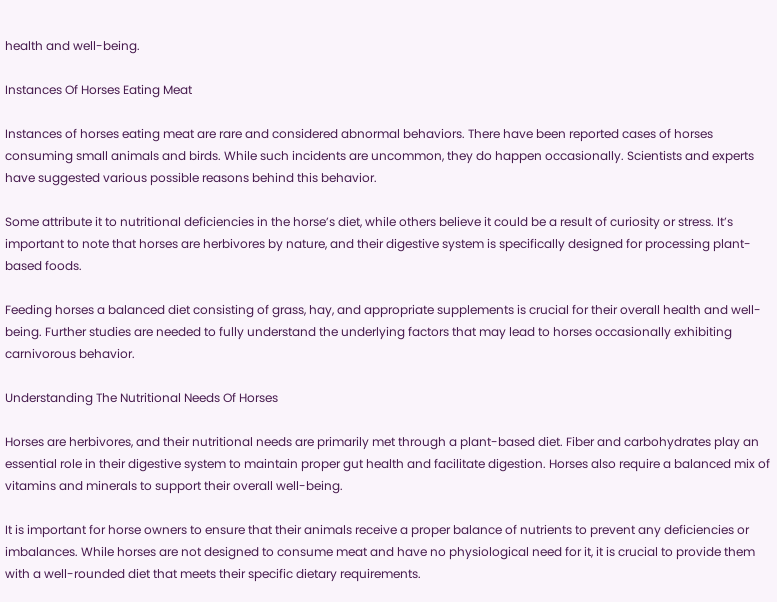health and well-being.

Instances Of Horses Eating Meat

Instances of horses eating meat are rare and considered abnormal behaviors. There have been reported cases of horses consuming small animals and birds. While such incidents are uncommon, they do happen occasionally. Scientists and experts have suggested various possible reasons behind this behavior.

Some attribute it to nutritional deficiencies in the horse’s diet, while others believe it could be a result of curiosity or stress. It’s important to note that horses are herbivores by nature, and their digestive system is specifically designed for processing plant-based foods.

Feeding horses a balanced diet consisting of grass, hay, and appropriate supplements is crucial for their overall health and well-being. Further studies are needed to fully understand the underlying factors that may lead to horses occasionally exhibiting carnivorous behavior.

Understanding The Nutritional Needs Of Horses

Horses are herbivores, and their nutritional needs are primarily met through a plant-based diet. Fiber and carbohydrates play an essential role in their digestive system to maintain proper gut health and facilitate digestion. Horses also require a balanced mix of vitamins and minerals to support their overall well-being.

It is important for horse owners to ensure that their animals receive a proper balance of nutrients to prevent any deficiencies or imbalances. While horses are not designed to consume meat and have no physiological need for it, it is crucial to provide them with a well-rounded diet that meets their specific dietary requirements.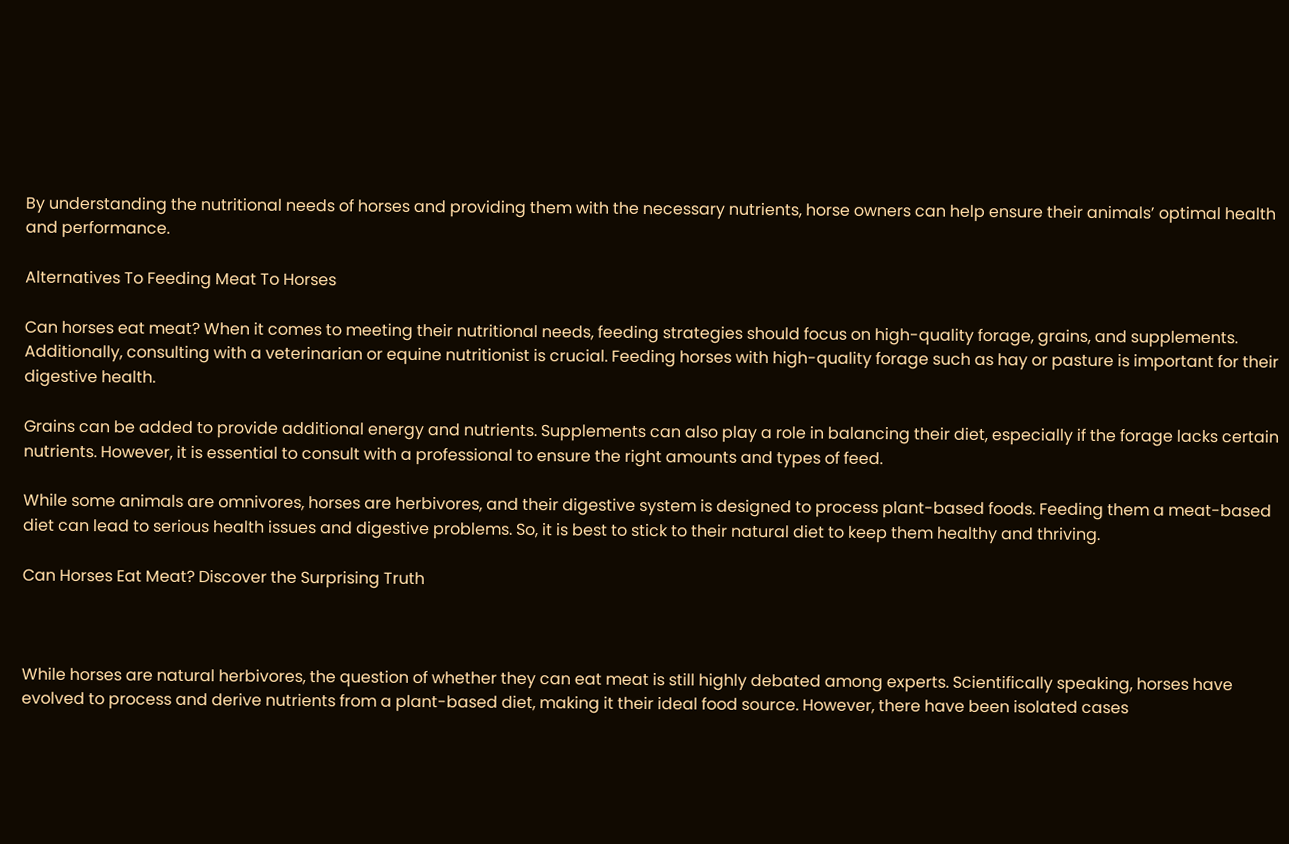By understanding the nutritional needs of horses and providing them with the necessary nutrients, horse owners can help ensure their animals’ optimal health and performance.

Alternatives To Feeding Meat To Horses

Can horses eat meat? When it comes to meeting their nutritional needs, feeding strategies should focus on high-quality forage, grains, and supplements. Additionally, consulting with a veterinarian or equine nutritionist is crucial. Feeding horses with high-quality forage such as hay or pasture is important for their digestive health.

Grains can be added to provide additional energy and nutrients. Supplements can also play a role in balancing their diet, especially if the forage lacks certain nutrients. However, it is essential to consult with a professional to ensure the right amounts and types of feed.

While some animals are omnivores, horses are herbivores, and their digestive system is designed to process plant-based foods. Feeding them a meat-based diet can lead to serious health issues and digestive problems. So, it is best to stick to their natural diet to keep them healthy and thriving.

Can Horses Eat Meat? Discover the Surprising Truth



While horses are natural herbivores, the question of whether they can eat meat is still highly debated among experts. Scientifically speaking, horses have evolved to process and derive nutrients from a plant-based diet, making it their ideal food source. However, there have been isolated cases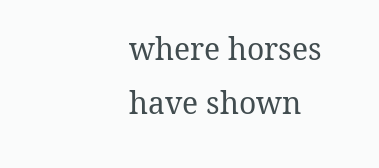where horses have shown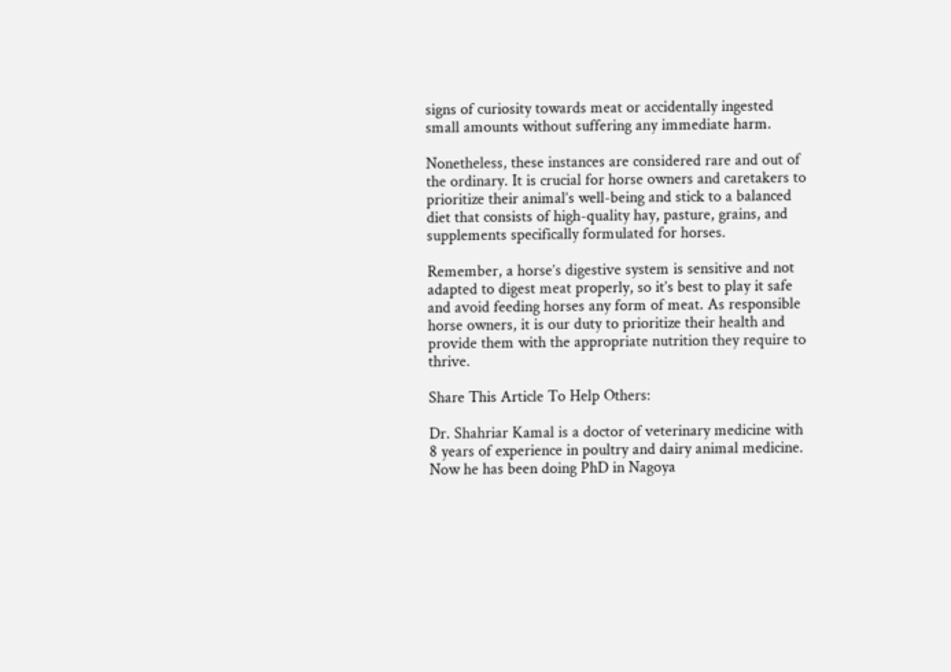signs of curiosity towards meat or accidentally ingested small amounts without suffering any immediate harm.

Nonetheless, these instances are considered rare and out of the ordinary. It is crucial for horse owners and caretakers to prioritize their animal’s well-being and stick to a balanced diet that consists of high-quality hay, pasture, grains, and supplements specifically formulated for horses.

Remember, a horse’s digestive system is sensitive and not adapted to digest meat properly, so it’s best to play it safe and avoid feeding horses any form of meat. As responsible horse owners, it is our duty to prioritize their health and provide them with the appropriate nutrition they require to thrive.

Share This Article To Help Others:

Dr. Shahriar Kamal is a doctor of veterinary medicine with 8 years of experience in poultry and dairy animal medicine. Now he has been doing PhD in Nagoya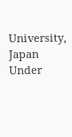University, Japan Under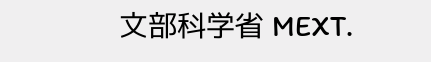文部科学省 MEXT.